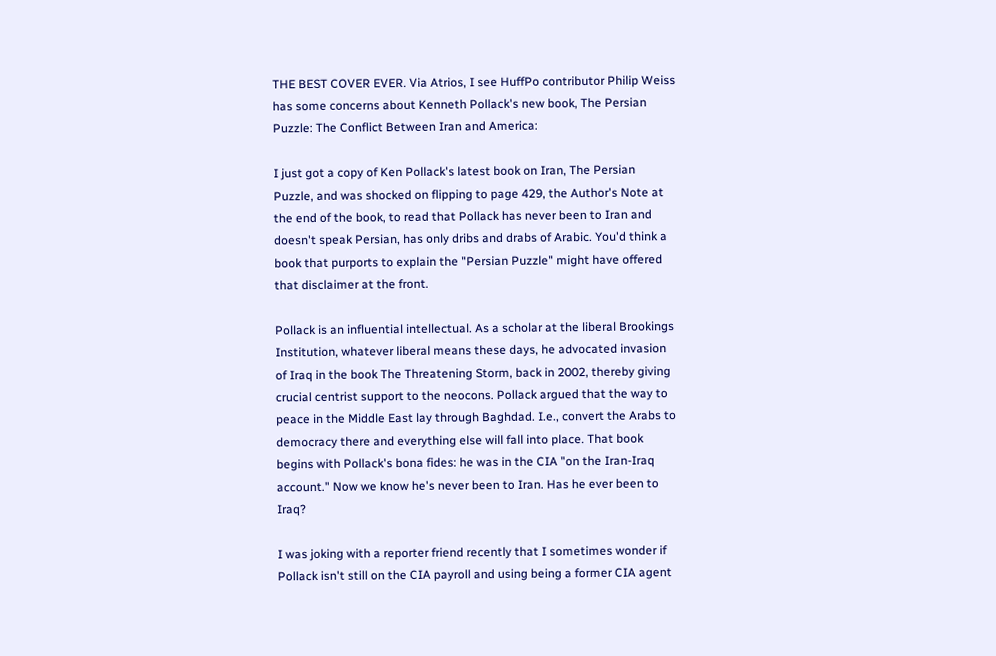THE BEST COVER EVER. Via Atrios, I see HuffPo contributor Philip Weiss has some concerns about Kenneth Pollack's new book, The Persian Puzzle: The Conflict Between Iran and America:

I just got a copy of Ken Pollack's latest book on Iran, The Persian Puzzle, and was shocked on flipping to page 429, the Author's Note at the end of the book, to read that Pollack has never been to Iran and doesn't speak Persian, has only dribs and drabs of Arabic. You'd think a book that purports to explain the "Persian Puzzle" might have offered that disclaimer at the front.

Pollack is an influential intellectual. As a scholar at the liberal Brookings Institution, whatever liberal means these days, he advocated invasion of Iraq in the book The Threatening Storm, back in 2002, thereby giving crucial centrist support to the neocons. Pollack argued that the way to peace in the Middle East lay through Baghdad. I.e., convert the Arabs to democracy there and everything else will fall into place. That book begins with Pollack's bona fides: he was in the CIA "on the Iran-Iraq account." Now we know he's never been to Iran. Has he ever been to Iraq?

I was joking with a reporter friend recently that I sometimes wonder if Pollack isn't still on the CIA payroll and using being a former CIA agent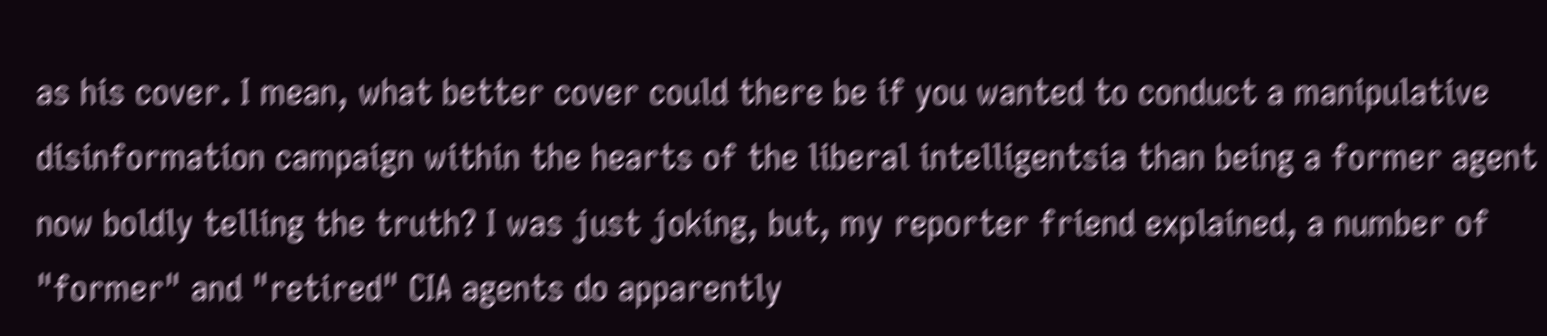as his cover. I mean, what better cover could there be if you wanted to conduct a manipulative disinformation campaign within the hearts of the liberal intelligentsia than being a former agent now boldly telling the truth? I was just joking, but, my reporter friend explained, a number of "former" and "retired" CIA agents do apparently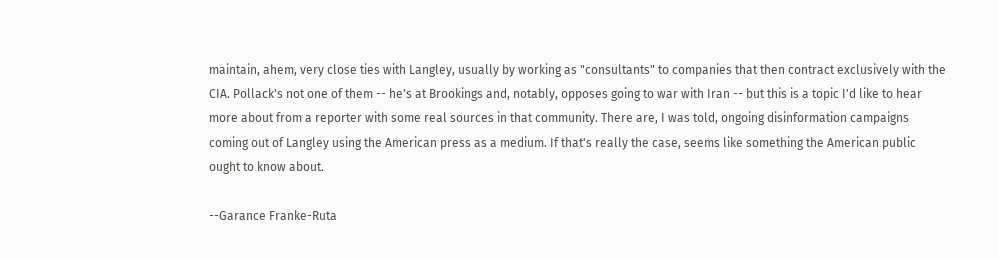maintain, ahem, very close ties with Langley, usually by working as "consultants" to companies that then contract exclusively with the CIA. Pollack's not one of them -- he's at Brookings and, notably, opposes going to war with Iran -- but this is a topic I'd like to hear more about from a reporter with some real sources in that community. There are, I was told, ongoing disinformation campaigns coming out of Langley using the American press as a medium. If that's really the case, seems like something the American public ought to know about.

--Garance Franke-Ruta